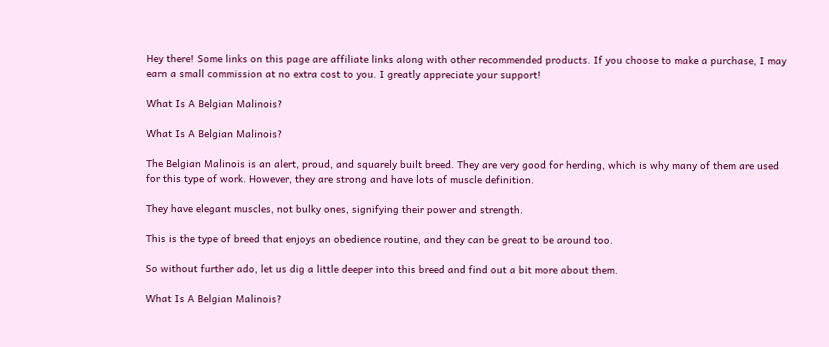Hey there! Some links on this page are affiliate links along with other recommended products. If you choose to make a purchase, I may earn a small commission at no extra cost to you. I greatly appreciate your support!

What Is A Belgian Malinois?

What Is A Belgian Malinois?

The Belgian Malinois is an alert, proud, and squarely built breed. They are very good for herding, which is why many of them are used for this type of work. However, they are strong and have lots of muscle definition.

They have elegant muscles, not bulky ones, signifying their power and strength.

This is the type of breed that enjoys an obedience routine, and they can be great to be around too.

So without further ado, let us dig a little deeper into this breed and find out a bit more about them.

What Is A Belgian Malinois?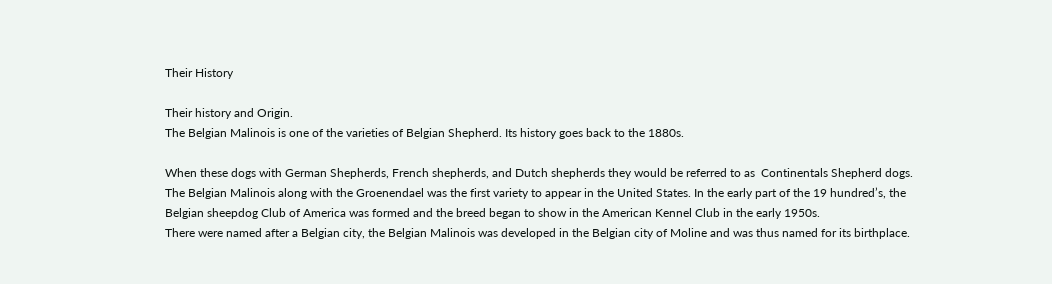Their History

Their history and Origin.
The Belgian Malinois is one of the varieties of Belgian Shepherd. Its history goes back to the 1880s.

When these dogs with German Shepherds, French shepherds, and Dutch shepherds they would be referred to as  Continentals Shepherd dogs.
The Belgian Malinois along with the Groenendael was the first variety to appear in the United States. In the early part of the 19 hundred’s, the Belgian sheepdog Club of America was formed and the breed began to show in the American Kennel Club in the early 1950s.
There were named after a Belgian city, the Belgian Malinois was developed in the Belgian city of Moline and was thus named for its birthplace.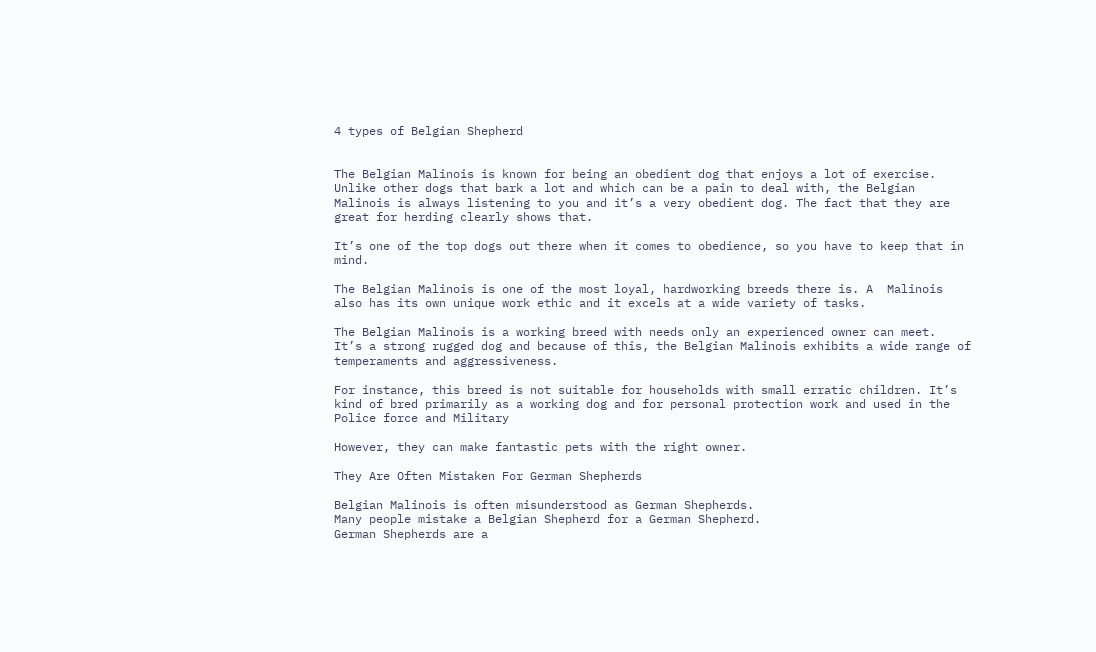4 types of Belgian Shepherd


The Belgian Malinois is known for being an obedient dog that enjoys a lot of exercise. Unlike other dogs that bark a lot and which can be a pain to deal with, the Belgian Malinois is always listening to you and it’s a very obedient dog. The fact that they are great for herding clearly shows that.

It’s one of the top dogs out there when it comes to obedience, so you have to keep that in mind.

The Belgian Malinois is one of the most loyal, hardworking breeds there is. A  Malinois also has its own unique work ethic and it excels at a wide variety of tasks.

The Belgian Malinois is a working breed with needs only an experienced owner can meet.
It’s a strong rugged dog and because of this, the Belgian Malinois exhibits a wide range of temperaments and aggressiveness.

For instance, this breed is not suitable for households with small erratic children. It’s kind of bred primarily as a working dog and for personal protection work and used in the Police force and Military

However, they can make fantastic pets with the right owner.

They Are Often Mistaken For German Shepherds

Belgian Malinois is often misunderstood as German Shepherds.
Many people mistake a Belgian Shepherd for a German Shepherd.
German Shepherds are a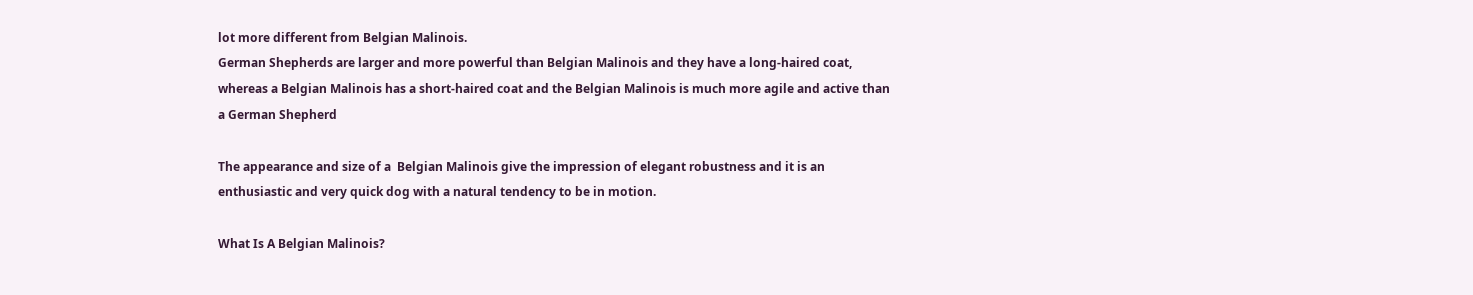lot more different from Belgian Malinois.
German Shepherds are larger and more powerful than Belgian Malinois and they have a long-haired coat, whereas a Belgian Malinois has a short-haired coat and the Belgian Malinois is much more agile and active than a German Shepherd

The appearance and size of a  Belgian Malinois give the impression of elegant robustness and it is an enthusiastic and very quick dog with a natural tendency to be in motion.

What Is A Belgian Malinois?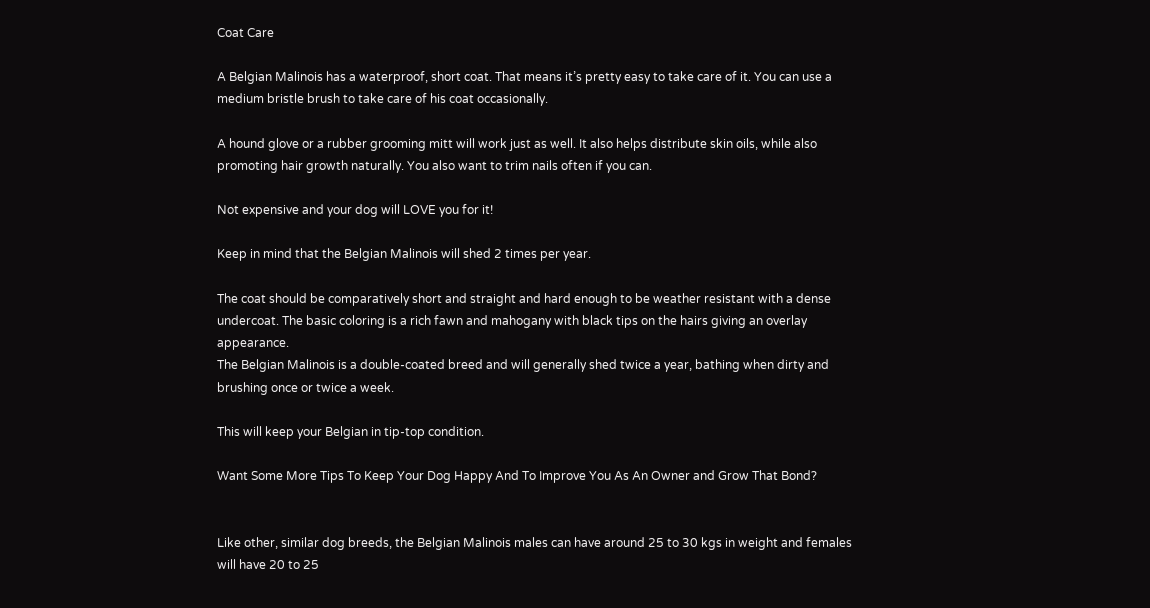Coat Care

A Belgian Malinois has a waterproof, short coat. That means it’s pretty easy to take care of it. You can use a medium bristle brush to take care of his coat occasionally.

A hound glove or a rubber grooming mitt will work just as well. It also helps distribute skin oils, while also promoting hair growth naturally. You also want to trim nails often if you can.

Not expensive and your dog will LOVE you for it!

Keep in mind that the Belgian Malinois will shed 2 times per year.

The coat should be comparatively short and straight and hard enough to be weather resistant with a dense undercoat. The basic coloring is a rich fawn and mahogany with black tips on the hairs giving an overlay appearance.
The Belgian Malinois is a double-coated breed and will generally shed twice a year, bathing when dirty and brushing once or twice a week.

This will keep your Belgian in tip-top condition.

Want Some More Tips To Keep Your Dog Happy And To Improve You As An Owner and Grow That Bond?


Like other, similar dog breeds, the Belgian Malinois males can have around 25 to 30 kgs in weight and females will have 20 to 25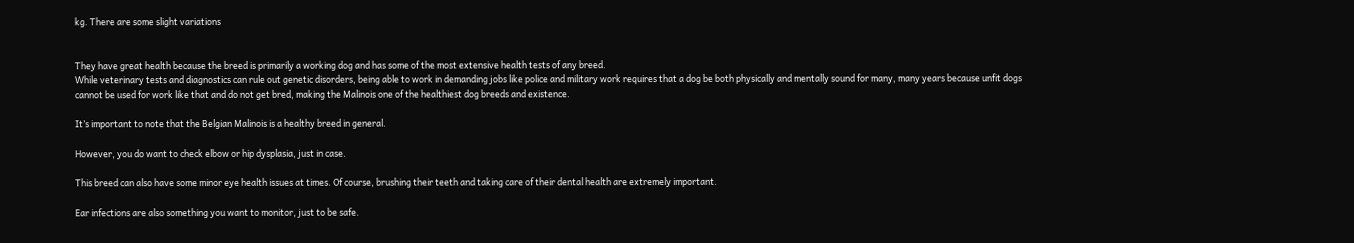kg. There are some slight variations


They have great health because the breed is primarily a working dog and has some of the most extensive health tests of any breed.
While veterinary tests and diagnostics can rule out genetic disorders, being able to work in demanding jobs like police and military work requires that a dog be both physically and mentally sound for many, many years because unfit dogs cannot be used for work like that and do not get bred, making the Malinois one of the healthiest dog breeds and existence.

It’s important to note that the Belgian Malinois is a healthy breed in general.

However, you do want to check elbow or hip dysplasia, just in case.

This breed can also have some minor eye health issues at times. Of course, brushing their teeth and taking care of their dental health are extremely important.

Ear infections are also something you want to monitor, just to be safe.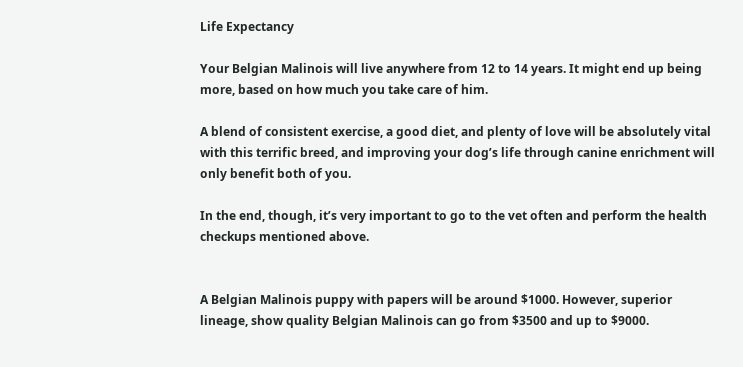Life Expectancy

Your Belgian Malinois will live anywhere from 12 to 14 years. It might end up being more, based on how much you take care of him.

A blend of consistent exercise, a good diet, and plenty of love will be absolutely vital with this terrific breed, and improving your dog’s life through canine enrichment will only benefit both of you.

In the end, though, it’s very important to go to the vet often and perform the health checkups mentioned above.


A Belgian Malinois puppy with papers will be around $1000. However, superior lineage, show quality Belgian Malinois can go from $3500 and up to $9000.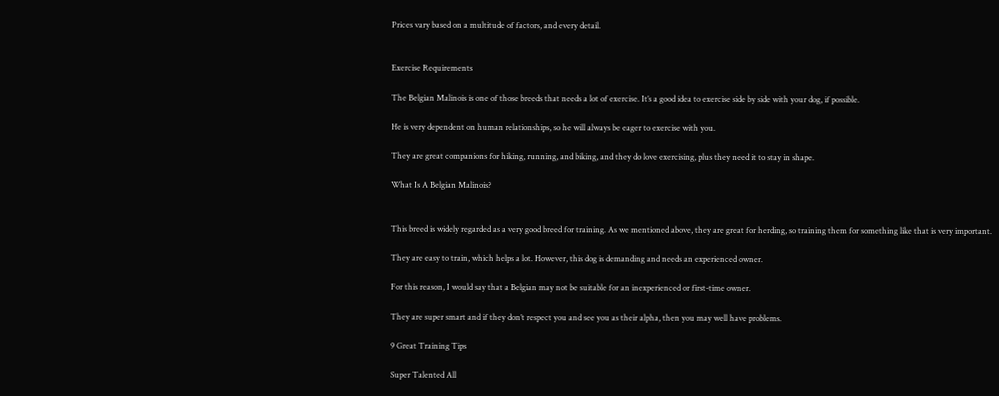Prices vary based on a multitude of factors, and every detail.


Exercise Requirements

The Belgian Malinois is one of those breeds that needs a lot of exercise. It’s a good idea to exercise side by side with your dog, if possible.

He is very dependent on human relationships, so he will always be eager to exercise with you.

They are great companions for hiking, running, and biking, and they do love exercising, plus they need it to stay in shape.

What Is A Belgian Malinois?


This breed is widely regarded as a very good breed for training. As we mentioned above, they are great for herding, so training them for something like that is very important.

They are easy to train, which helps a lot. However, this dog is demanding and needs an experienced owner.

For this reason, I would say that a Belgian may not be suitable for an inexperienced or first-time owner.

They are super smart and if they don’t respect you and see you as their alpha, then you may well have problems.

9 Great Training Tips

Super Talented All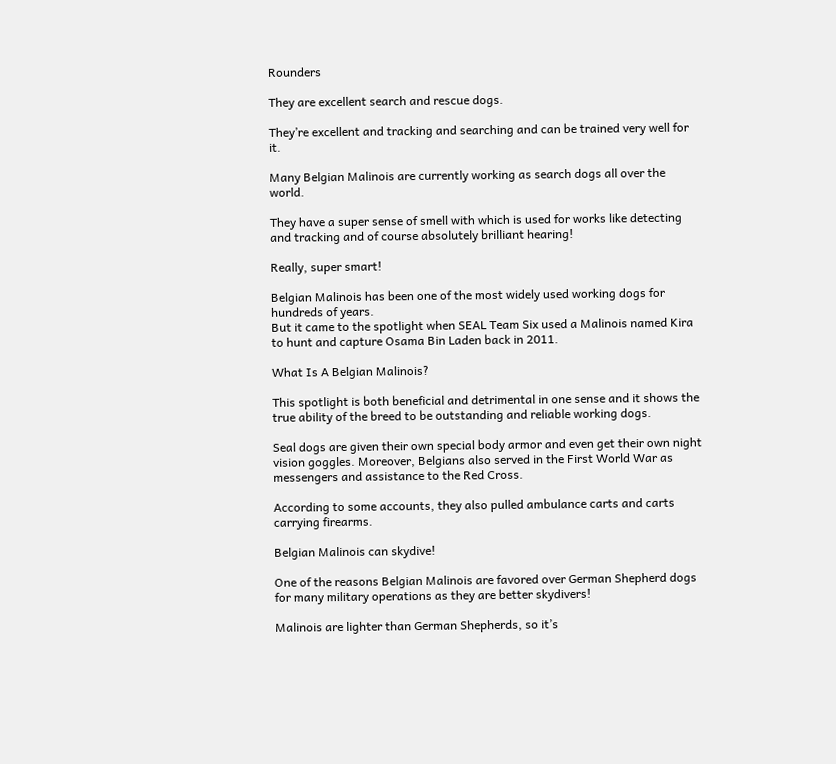Rounders

They are excellent search and rescue dogs.

They’re excellent and tracking and searching and can be trained very well for it.

Many Belgian Malinois are currently working as search dogs all over the world.

They have a super sense of smell with which is used for works like detecting and tracking and of course absolutely brilliant hearing!

Really, super smart!

Belgian Malinois has been one of the most widely used working dogs for hundreds of years.
But it came to the spotlight when SEAL Team Six used a Malinois named Kira to hunt and capture Osama Bin Laden back in 2011.

What Is A Belgian Malinois?

This spotlight is both beneficial and detrimental in one sense and it shows the true ability of the breed to be outstanding and reliable working dogs.

Seal dogs are given their own special body armor and even get their own night vision goggles. Moreover, Belgians also served in the First World War as messengers and assistance to the Red Cross.

According to some accounts, they also pulled ambulance carts and carts carrying firearms.

Belgian Malinois can skydive!

One of the reasons Belgian Malinois are favored over German Shepherd dogs for many military operations as they are better skydivers!

Malinois are lighter than German Shepherds, so it’s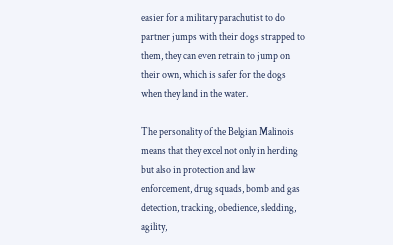easier for a military parachutist to do partner jumps with their dogs strapped to them, they can even retrain to jump on their own, which is safer for the dogs when they land in the water.

The personality of the Belgian Malinois means that they excel not only in herding but also in protection and law enforcement, drug squads, bomb and gas detection, tracking, obedience, sledding, agility,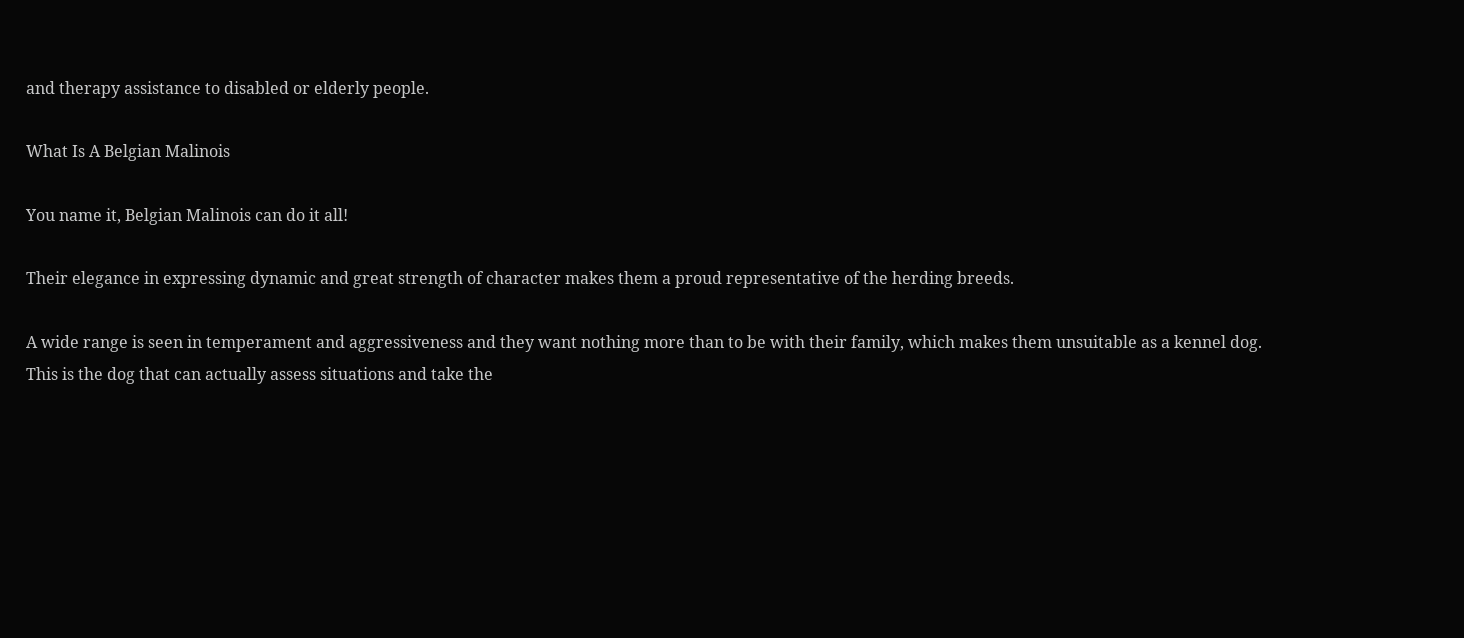and therapy assistance to disabled or elderly people.

What Is A Belgian Malinois

You name it, Belgian Malinois can do it all!

Their elegance in expressing dynamic and great strength of character makes them a proud representative of the herding breeds.

A wide range is seen in temperament and aggressiveness and they want nothing more than to be with their family, which makes them unsuitable as a kennel dog.
This is the dog that can actually assess situations and take the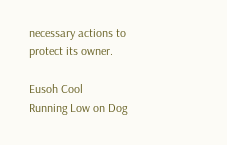necessary actions to protect its owner.

Eusoh Cool
Running Low on Dog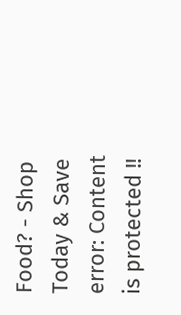Food? - Shop Today & Save
error: Content is protected !!